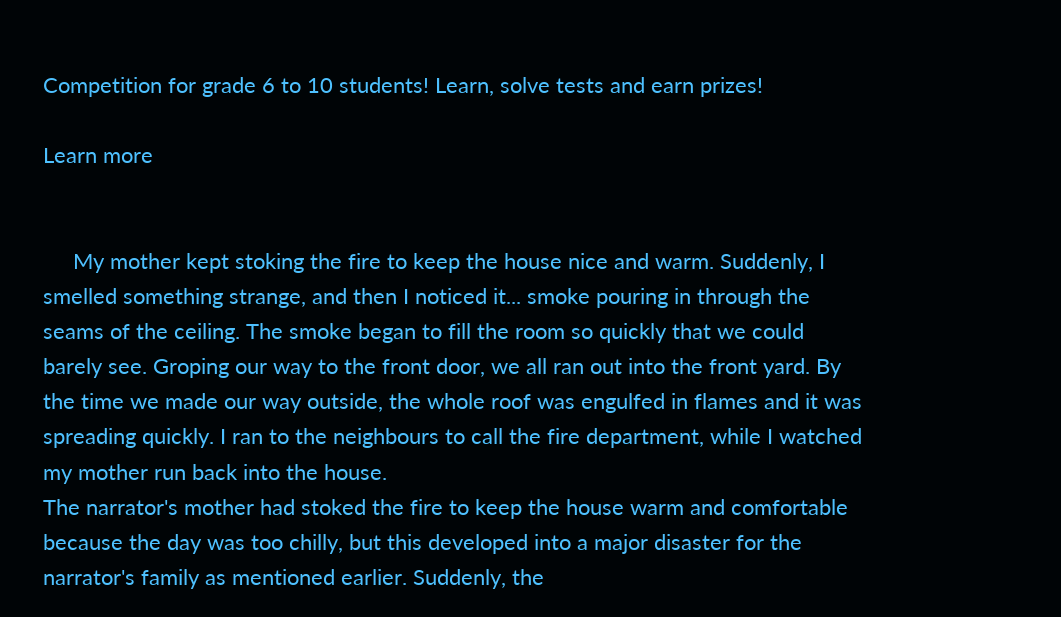Competition for grade 6 to 10 students! Learn, solve tests and earn prizes!

Learn more


     My mother kept stoking the fire to keep the house nice and warm. Suddenly, I smelled something strange, and then I noticed it... smoke pouring in through the seams of the ceiling. The smoke began to fill the room so quickly that we could barely see. Groping our way to the front door, we all ran out into the front yard. By the time we made our way outside, the whole roof was engulfed in flames and it was spreading quickly. I ran to the neighbours to call the fire department, while I watched my mother run back into the house.
The narrator's mother had stoked the fire to keep the house warm and comfortable because the day was too chilly, but this developed into a major disaster for the narrator's family as mentioned earlier. Suddenly, the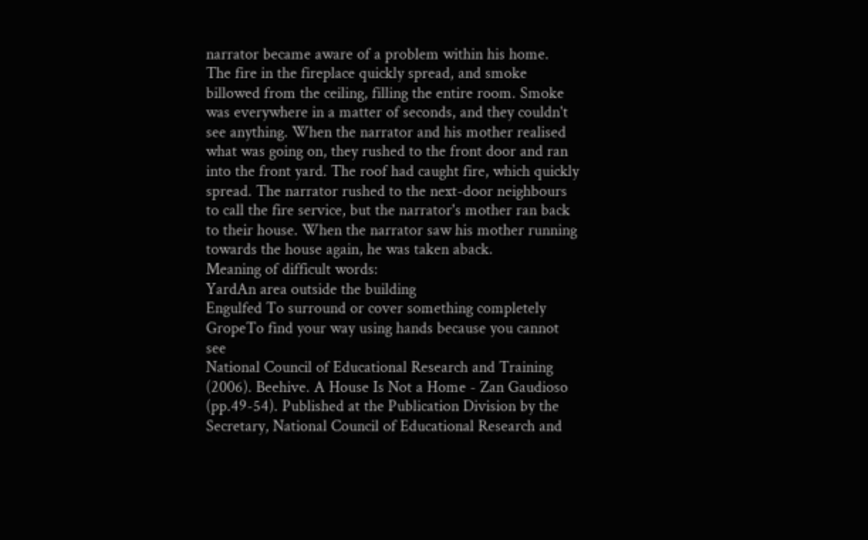narrator became aware of a problem within his home.
The fire in the fireplace quickly spread, and smoke billowed from the ceiling, filling the entire room. Smoke was everywhere in a matter of seconds, and they couldn't see anything. When the narrator and his mother realised what was going on, they rushed to the front door and ran into the front yard. The roof had caught fire, which quickly spread. The narrator rushed to the next-door neighbours to call the fire service, but the narrator's mother ran back to their house. When the narrator saw his mother running towards the house again, he was taken aback.
Meaning of difficult words:
YardAn area outside the building
Engulfed To surround or cover something completely
GropeTo find your way using hands because you cannot see
National Council of Educational Research and Training (2006). Beehive. A House Is Not a Home - Zan Gaudioso (pp.49-54). Published at the Publication Division by the Secretary, National Council of Educational Research and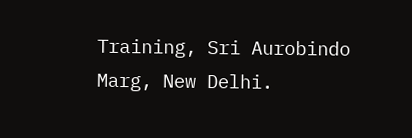Training, Sri Aurobindo Marg, New Delhi.